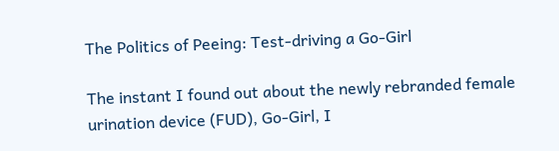The Politics of Peeing: Test-driving a Go-Girl

The instant I found out about the newly rebranded female urination device (FUD), Go-Girl, I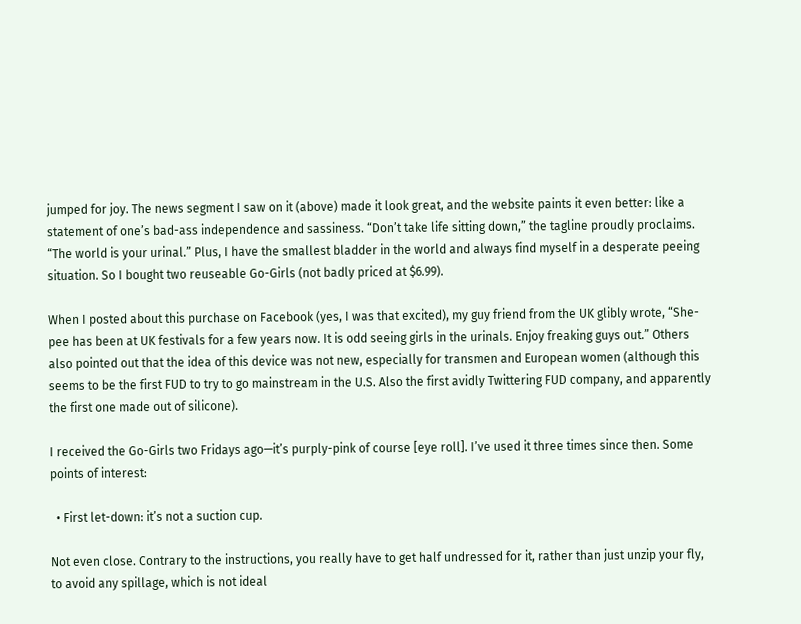jumped for joy. The news segment I saw on it (above) made it look great, and the website paints it even better: like a statement of one’s bad-ass independence and sassiness. “Don’t take life sitting down,” the tagline proudly proclaims. “The world is your urinal.” Plus, I have the smallest bladder in the world and always find myself in a desperate peeing situation. So I bought two reuseable Go-Girls (not badly priced at $6.99).

When I posted about this purchase on Facebook (yes, I was that excited), my guy friend from the UK glibly wrote, “She-pee has been at UK festivals for a few years now. It is odd seeing girls in the urinals. Enjoy freaking guys out.” Others also pointed out that the idea of this device was not new, especially for transmen and European women (although this seems to be the first FUD to try to go mainstream in the U.S. Also the first avidly Twittering FUD company, and apparently the first one made out of silicone).

I received the Go-Girls two Fridays ago—it’s purply-pink of course [eye roll]. I’ve used it three times since then. Some points of interest:

  • First let-down: it’s not a suction cup.

Not even close. Contrary to the instructions, you really have to get half undressed for it, rather than just unzip your fly, to avoid any spillage, which is not ideal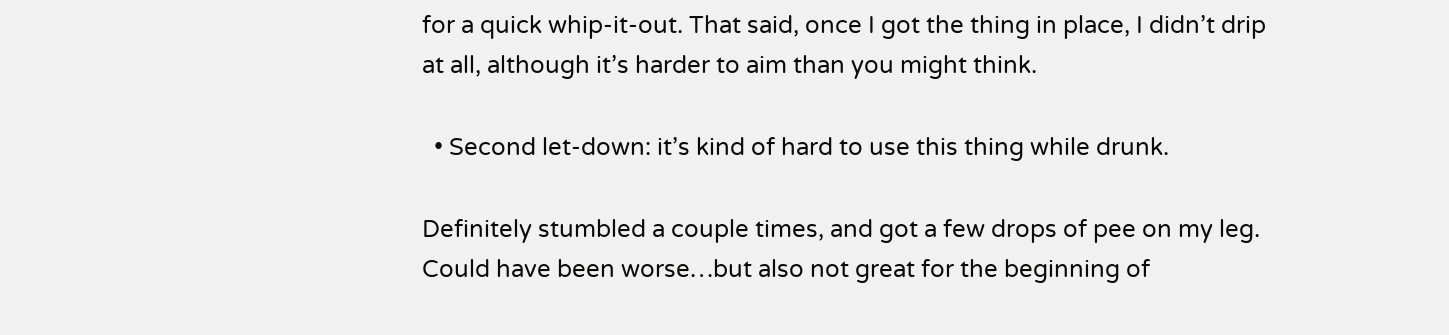for a quick whip-it-out. That said, once I got the thing in place, I didn’t drip at all, although it’s harder to aim than you might think.

  • Second let-down: it’s kind of hard to use this thing while drunk.

Definitely stumbled a couple times, and got a few drops of pee on my leg. Could have been worse…but also not great for the beginning of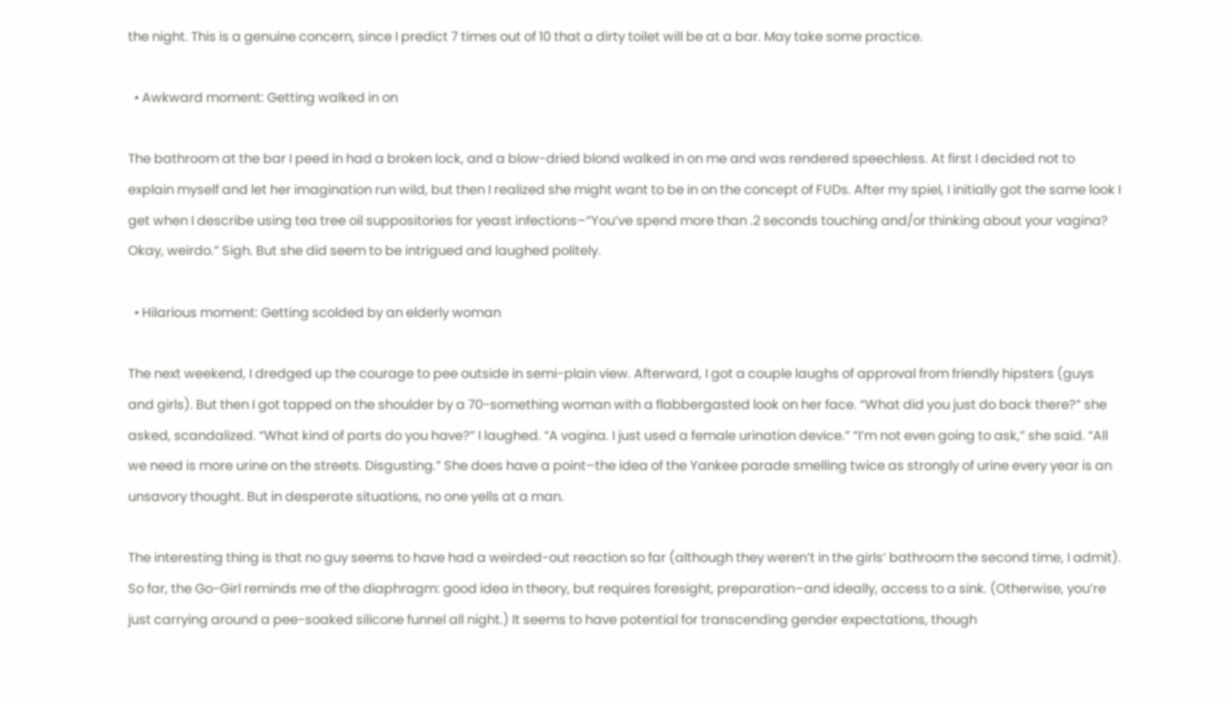the night. This is a genuine concern, since I predict 7 times out of 10 that a dirty toilet will be at a bar. May take some practice.

  • Awkward moment: Getting walked in on

The bathroom at the bar I peed in had a broken lock, and a blow-dried blond walked in on me and was rendered speechless. At first I decided not to explain myself and let her imagination run wild, but then I realized she might want to be in on the concept of FUDs. After my spiel, I initially got the same look I get when I describe using tea tree oil suppositories for yeast infections–“You’ve spend more than .2 seconds touching and/or thinking about your vagina? Okay, weirdo.” Sigh. But she did seem to be intrigued and laughed politely.

  • Hilarious moment: Getting scolded by an elderly woman

The next weekend, I dredged up the courage to pee outside in semi-plain view. Afterward, I got a couple laughs of approval from friendly hipsters (guys and girls). But then I got tapped on the shoulder by a 70-something woman with a flabbergasted look on her face. “What did you just do back there?” she asked, scandalized. “What kind of parts do you have?” I laughed. “A vagina. I just used a female urination device.” “I’m not even going to ask,” she said. “All we need is more urine on the streets. Disgusting.” She does have a point–the idea of the Yankee parade smelling twice as strongly of urine every year is an unsavory thought. But in desperate situations, no one yells at a man.

The interesting thing is that no guy seems to have had a weirded-out reaction so far (although they weren’t in the girls’ bathroom the second time, I admit). So far, the Go-Girl reminds me of the diaphragm: good idea in theory, but requires foresight, preparation–and ideally, access to a sink. (Otherwise, you’re just carrying around a pee-soaked silicone funnel all night.) It seems to have potential for transcending gender expectations, though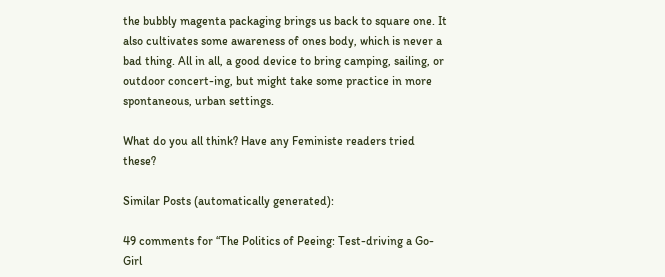the bubbly magenta packaging brings us back to square one. It also cultivates some awareness of ones body, which is never a bad thing. All in all, a good device to bring camping, sailing, or outdoor concert-ing, but might take some practice in more spontaneous, urban settings.

What do you all think? Have any Feministe readers tried these?

Similar Posts (automatically generated):

49 comments for “The Politics of Peeing: Test-driving a Go-Girl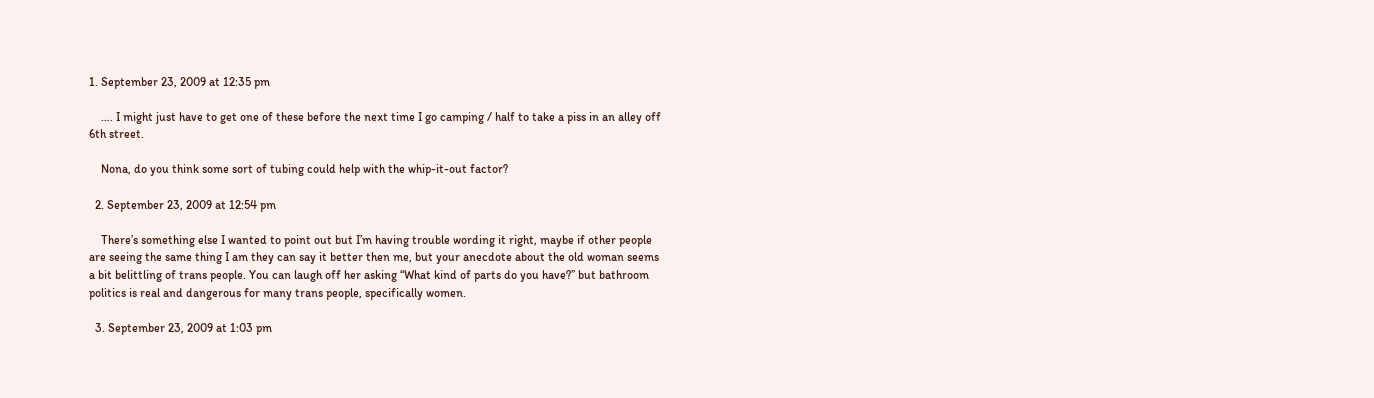1. September 23, 2009 at 12:35 pm

    …. I might just have to get one of these before the next time I go camping / half to take a piss in an alley off 6th street.

    Nona, do you think some sort of tubing could help with the whip-it-out factor?

  2. September 23, 2009 at 12:54 pm

    There’s something else I wanted to point out but I’m having trouble wording it right, maybe if other people are seeing the same thing I am they can say it better then me, but your anecdote about the old woman seems a bit belittling of trans people. You can laugh off her asking “What kind of parts do you have?” but bathroom politics is real and dangerous for many trans people, specifically women.

  3. September 23, 2009 at 1:03 pm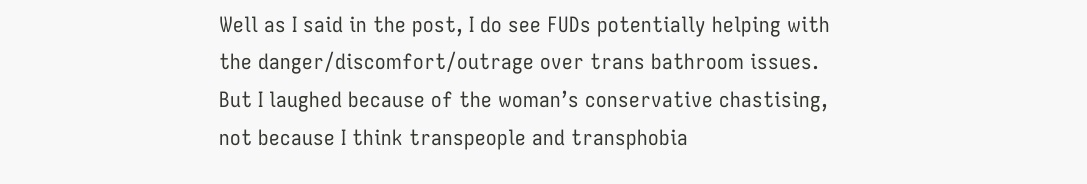Well as I said in the post, I do see FUDs potentially helping with the danger/discomfort/outrage over trans bathroom issues. But I laughed because of the woman’s conservative chastising, not because I think transpeople and transphobia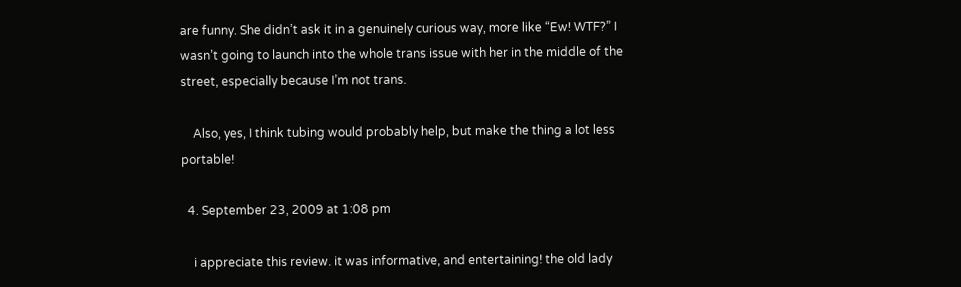are funny. She didn’t ask it in a genuinely curious way, more like “Ew! WTF?” I wasn’t going to launch into the whole trans issue with her in the middle of the street, especially because I’m not trans.

    Also, yes, I think tubing would probably help, but make the thing a lot less portable!

  4. September 23, 2009 at 1:08 pm

    i appreciate this review. it was informative, and entertaining! the old lady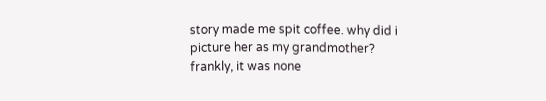story made me spit coffee. why did i picture her as my grandmother? frankly, it was none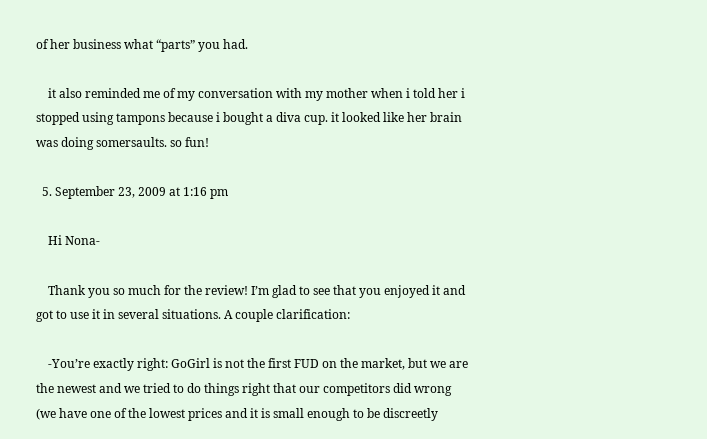of her business what “parts” you had.

    it also reminded me of my conversation with my mother when i told her i stopped using tampons because i bought a diva cup. it looked like her brain was doing somersaults. so fun!

  5. September 23, 2009 at 1:16 pm

    Hi Nona-

    Thank you so much for the review! I’m glad to see that you enjoyed it and got to use it in several situations. A couple clarification:

    -You’re exactly right: GoGirl is not the first FUD on the market, but we are the newest and we tried to do things right that our competitors did wrong (we have one of the lowest prices and it is small enough to be discreetly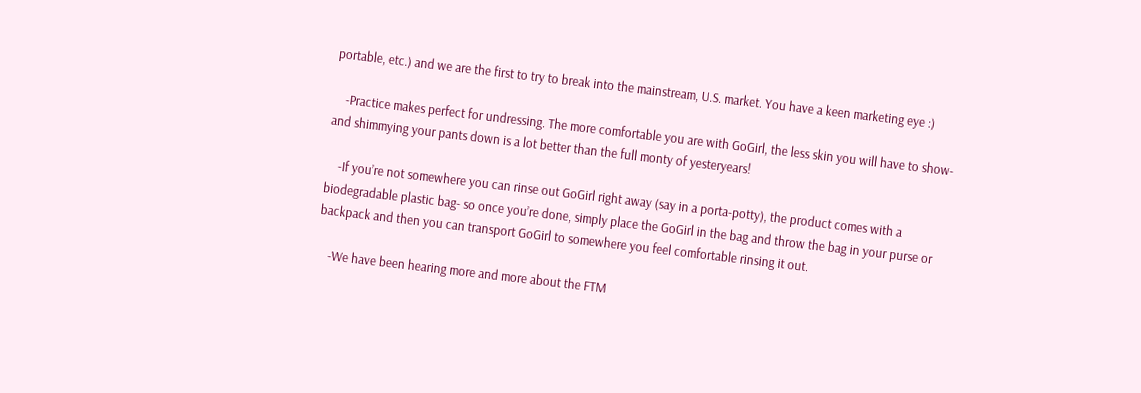portable, etc.) and we are the first to try to break into the mainstream, U.S. market. You have a keen marketing eye :)

    -Practice makes perfect for undressing. The more comfortable you are with GoGirl, the less skin you will have to show- and shimmying your pants down is a lot better than the full monty of yesteryears!

    -If you’re not somewhere you can rinse out GoGirl right away (say in a porta-potty), the product comes with a biodegradable plastic bag- so once you’re done, simply place the GoGirl in the bag and throw the bag in your purse or backpack and then you can transport GoGirl to somewhere you feel comfortable rinsing it out.

    -We have been hearing more and more about the FTM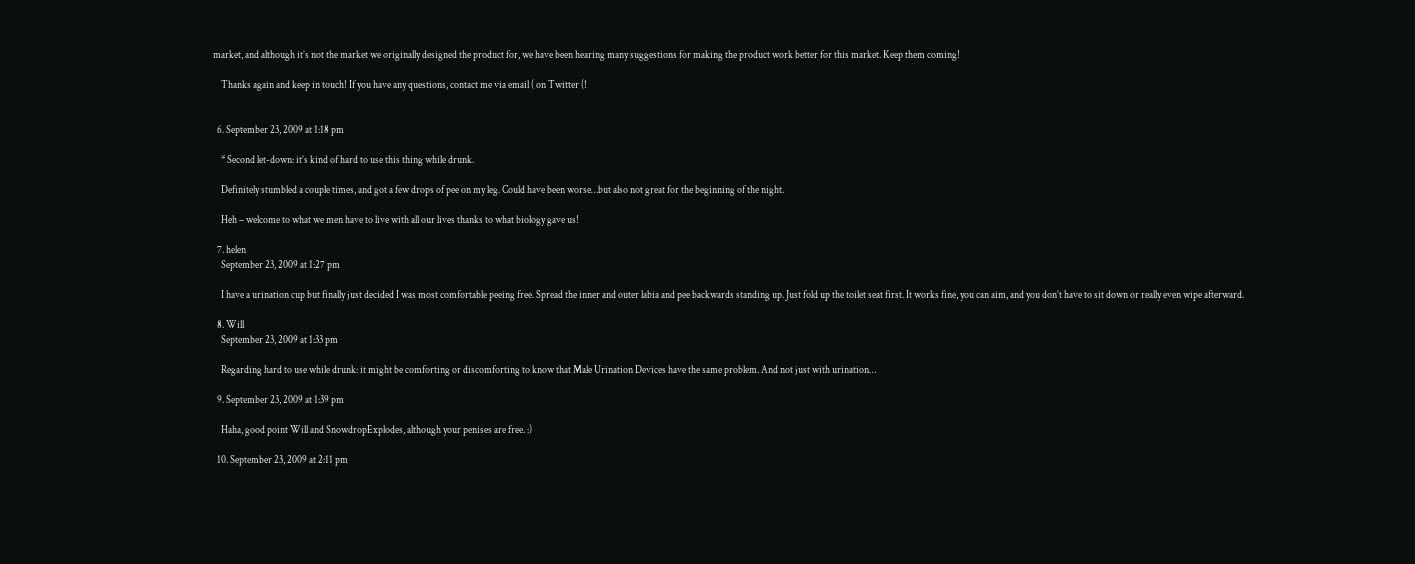market, and although it’s not the market we originally designed the product for, we have been hearing many suggestions for making the product work better for this market. Keep them coming!

    Thanks again and keep in touch! If you have any questions, contact me via email ( on Twitter (!


  6. September 23, 2009 at 1:18 pm

    * Second let-down: it’s kind of hard to use this thing while drunk.

    Definitely stumbled a couple times, and got a few drops of pee on my leg. Could have been worse…but also not great for the beginning of the night.

    Heh – welcome to what we men have to live with all our lives thanks to what biology gave us!

  7. helen
    September 23, 2009 at 1:27 pm

    I have a urination cup but finally just decided I was most comfortable peeing free. Spread the inner and outer labia and pee backwards standing up. Just fold up the toilet seat first. It works fine, you can aim, and you don’t have to sit down or really even wipe afterward.

  8. Will
    September 23, 2009 at 1:33 pm

    Regarding hard to use while drunk: it might be comforting or discomforting to know that Male Urination Devices have the same problem. And not just with urination…

  9. September 23, 2009 at 1:39 pm

    Haha, good point Will and SnowdropExplodes, although your penises are free. :)

  10. September 23, 2009 at 2:11 pm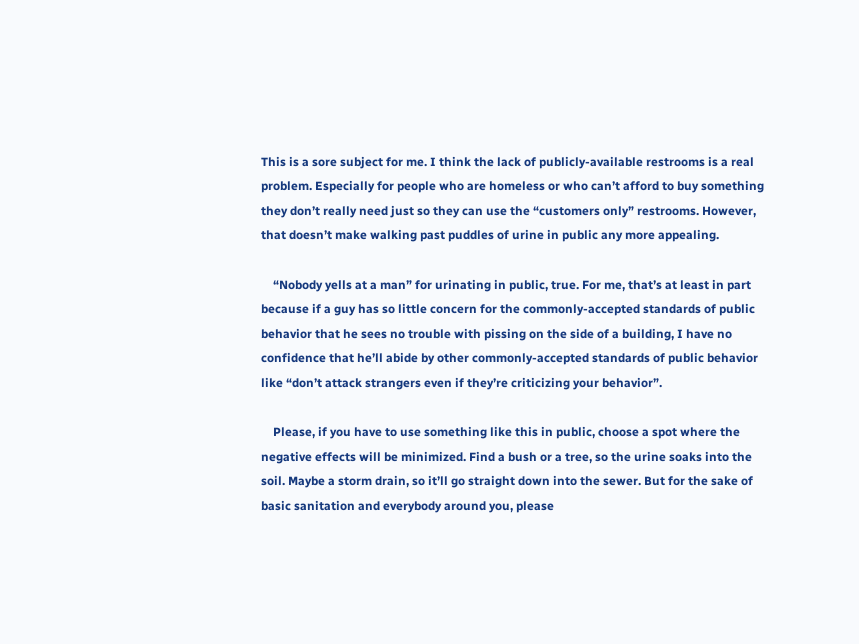This is a sore subject for me. I think the lack of publicly-available restrooms is a real problem. Especially for people who are homeless or who can’t afford to buy something they don’t really need just so they can use the “customers only” restrooms. However, that doesn’t make walking past puddles of urine in public any more appealing.

    “Nobody yells at a man” for urinating in public, true. For me, that’s at least in part because if a guy has so little concern for the commonly-accepted standards of public behavior that he sees no trouble with pissing on the side of a building, I have no confidence that he’ll abide by other commonly-accepted standards of public behavior like “don’t attack strangers even if they’re criticizing your behavior”.

    Please, if you have to use something like this in public, choose a spot where the negative effects will be minimized. Find a bush or a tree, so the urine soaks into the soil. Maybe a storm drain, so it’ll go straight down into the sewer. But for the sake of basic sanitation and everybody around you, please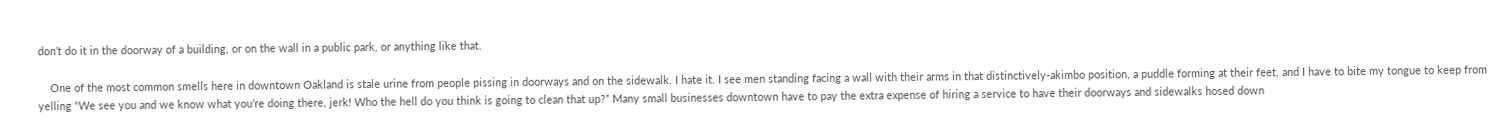don’t do it in the doorway of a building, or on the wall in a public park, or anything like that.

    One of the most common smells here in downtown Oakland is stale urine from people pissing in doorways and on the sidewalk. I hate it. I see men standing facing a wall with their arms in that distinctively-akimbo position, a puddle forming at their feet, and I have to bite my tongue to keep from yelling “We see you and we know what you’re doing there, jerk! Who the hell do you think is going to clean that up?” Many small businesses downtown have to pay the extra expense of hiring a service to have their doorways and sidewalks hosed down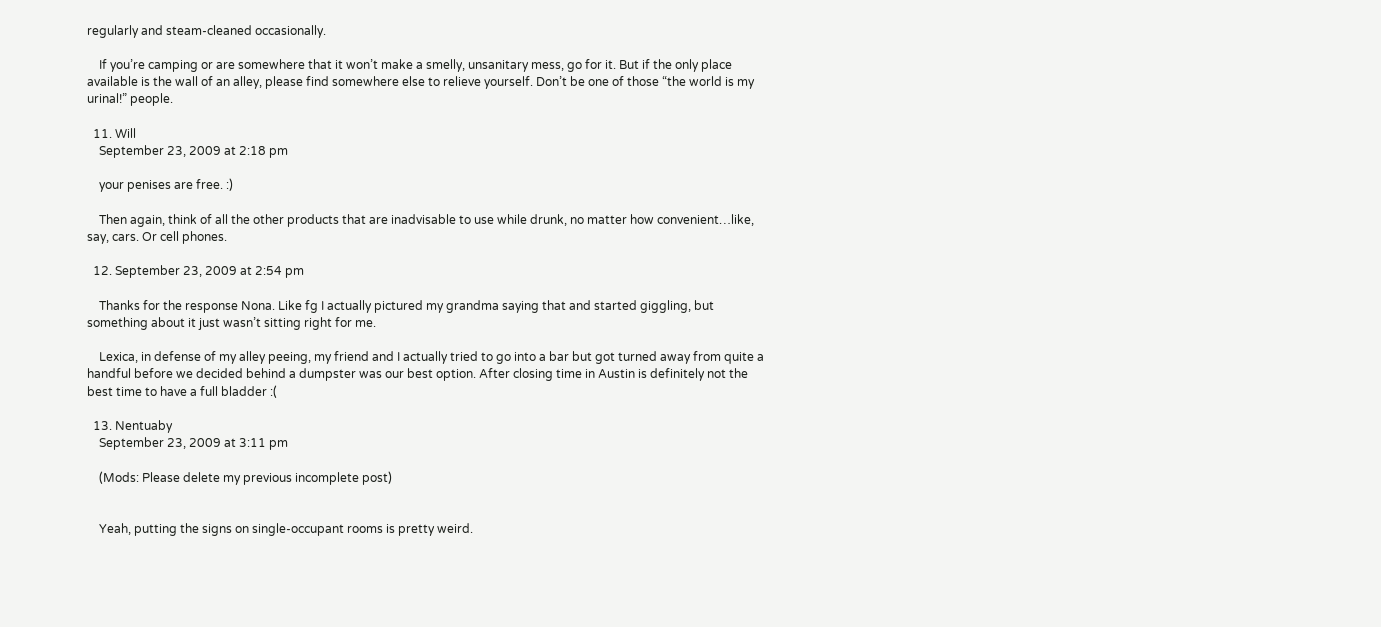regularly and steam-cleaned occasionally.

    If you’re camping or are somewhere that it won’t make a smelly, unsanitary mess, go for it. But if the only place available is the wall of an alley, please find somewhere else to relieve yourself. Don’t be one of those “the world is my urinal!” people.

  11. Will
    September 23, 2009 at 2:18 pm

    your penises are free. :)

    Then again, think of all the other products that are inadvisable to use while drunk, no matter how convenient…like, say, cars. Or cell phones.

  12. September 23, 2009 at 2:54 pm

    Thanks for the response Nona. Like fg I actually pictured my grandma saying that and started giggling, but something about it just wasn’t sitting right for me.

    Lexica, in defense of my alley peeing, my friend and I actually tried to go into a bar but got turned away from quite a handful before we decided behind a dumpster was our best option. After closing time in Austin is definitely not the best time to have a full bladder :(

  13. Nentuaby
    September 23, 2009 at 3:11 pm

    (Mods: Please delete my previous incomplete post)


    Yeah, putting the signs on single-occupant rooms is pretty weird.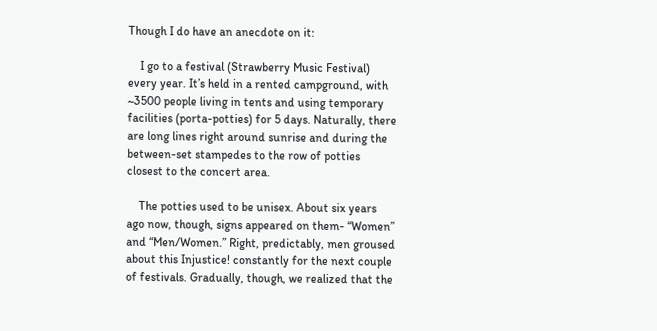Though I do have an anecdote on it:

    I go to a festival (Strawberry Music Festival) every year. It’s held in a rented campground, with ~3500 people living in tents and using temporary facilities (porta-potties) for 5 days. Naturally, there are long lines right around sunrise and during the between-set stampedes to the row of potties closest to the concert area.

    The potties used to be unisex. About six years ago now, though, signs appeared on them- “Women” and “Men/Women.” Right, predictably, men groused about this Injustice! constantly for the next couple of festivals. Gradually, though, we realized that the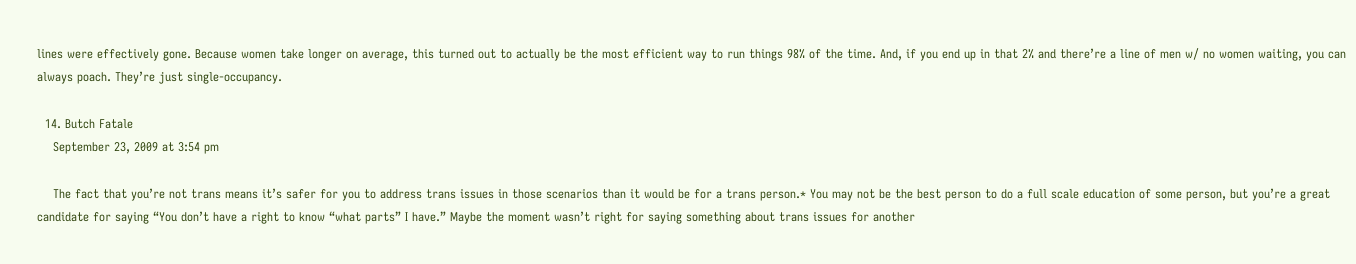lines were effectively gone. Because women take longer on average, this turned out to actually be the most efficient way to run things 98% of the time. And, if you end up in that 2% and there’re a line of men w/ no women waiting, you can always poach. They’re just single-occupancy.

  14. Butch Fatale
    September 23, 2009 at 3:54 pm

    The fact that you’re not trans means it’s safer for you to address trans issues in those scenarios than it would be for a trans person.* You may not be the best person to do a full scale education of some person, but you’re a great candidate for saying “You don’t have a right to know “what parts” I have.” Maybe the moment wasn’t right for saying something about trans issues for another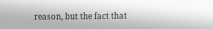reason, but the fact that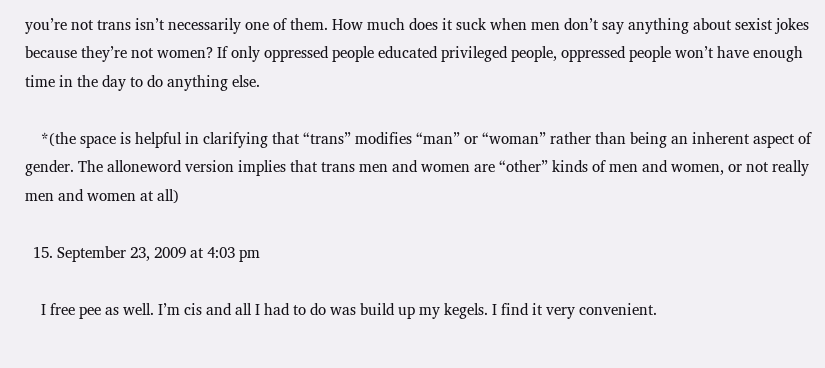you’re not trans isn’t necessarily one of them. How much does it suck when men don’t say anything about sexist jokes because they’re not women? If only oppressed people educated privileged people, oppressed people won’t have enough time in the day to do anything else.

    *(the space is helpful in clarifying that “trans” modifies “man” or “woman” rather than being an inherent aspect of gender. The alloneword version implies that trans men and women are “other” kinds of men and women, or not really men and women at all)

  15. September 23, 2009 at 4:03 pm

    I free pee as well. I’m cis and all I had to do was build up my kegels. I find it very convenient.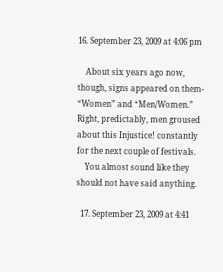16. September 23, 2009 at 4:06 pm

    About six years ago now, though, signs appeared on them- “Women” and “Men/Women.” Right, predictably, men groused about this Injustice! constantly for the next couple of festivals.
    You almost sound like they should not have said anything.

  17. September 23, 2009 at 4:41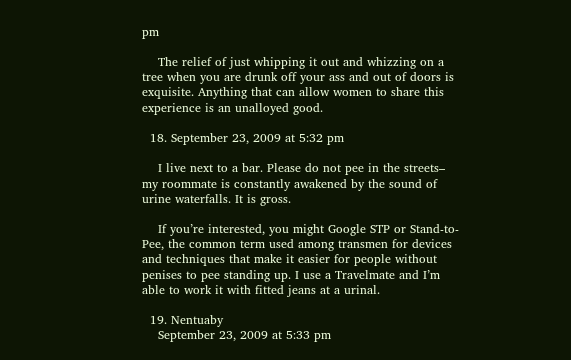pm

    The relief of just whipping it out and whizzing on a tree when you are drunk off your ass and out of doors is exquisite. Anything that can allow women to share this experience is an unalloyed good.

  18. September 23, 2009 at 5:32 pm

    I live next to a bar. Please do not pee in the streets– my roommate is constantly awakened by the sound of urine waterfalls. It is gross.

    If you’re interested, you might Google STP or Stand-to-Pee, the common term used among transmen for devices and techniques that make it easier for people without penises to pee standing up. I use a Travelmate and I’m able to work it with fitted jeans at a urinal.

  19. Nentuaby
    September 23, 2009 at 5:33 pm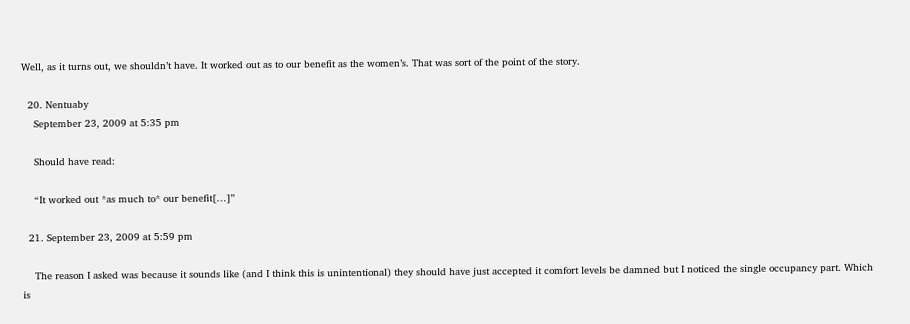Well, as it turns out, we shouldn’t have. It worked out as to our benefit as the women’s. That was sort of the point of the story.

  20. Nentuaby
    September 23, 2009 at 5:35 pm

    Should have read:

    “It worked out *as much to* our benefit[…]”

  21. September 23, 2009 at 5:59 pm

    The reason I asked was because it sounds like (and I think this is unintentional) they should have just accepted it comfort levels be damned but I noticed the single occupancy part. Which is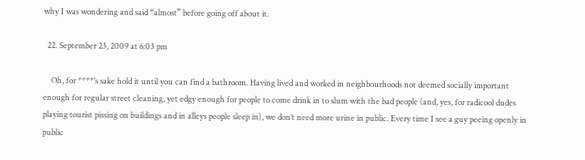why I was wondering and said “almost” before going off about it.

  22. September 23, 2009 at 6:03 pm

    Oh, for ****’s sake hold it until you can find a bathroom. Having lived and worked in neighbourhoods not deemed socially important enough for regular street cleaning, yet edgy enough for people to come drink in to slum with the bad people (and, yes, for radicool dudes playing tourist pissing on buildings and in alleys people sleep in), we don’t need more urine in public. Every time I see a guy peeing openly in public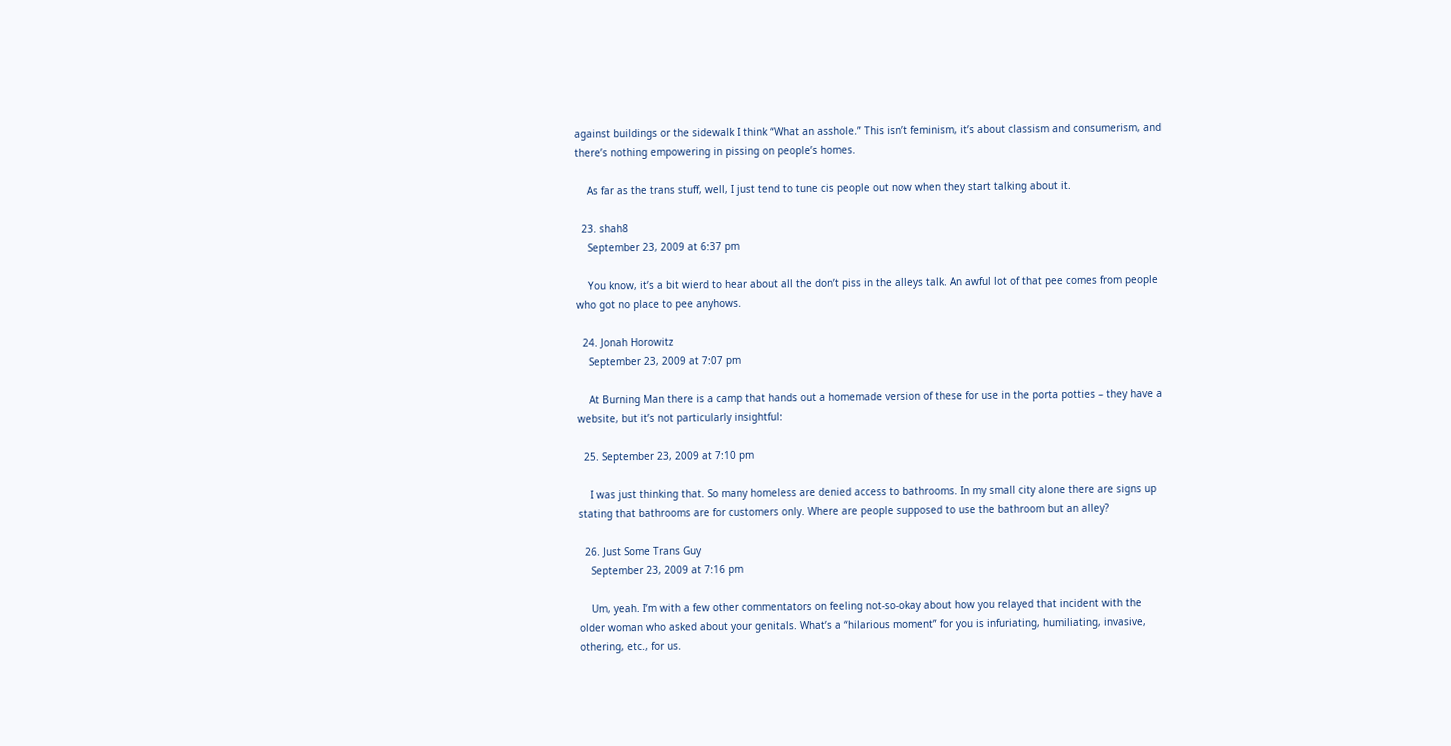against buildings or the sidewalk I think “What an asshole.” This isn’t feminism, it’s about classism and consumerism, and there’s nothing empowering in pissing on people’s homes.

    As far as the trans stuff, well, I just tend to tune cis people out now when they start talking about it.

  23. shah8
    September 23, 2009 at 6:37 pm

    You know, it’s a bit wierd to hear about all the don’t piss in the alleys talk. An awful lot of that pee comes from people who got no place to pee anyhows.

  24. Jonah Horowitz
    September 23, 2009 at 7:07 pm

    At Burning Man there is a camp that hands out a homemade version of these for use in the porta potties – they have a website, but it’s not particularly insightful:

  25. September 23, 2009 at 7:10 pm

    I was just thinking that. So many homeless are denied access to bathrooms. In my small city alone there are signs up stating that bathrooms are for customers only. Where are people supposed to use the bathroom but an alley?

  26. Just Some Trans Guy
    September 23, 2009 at 7:16 pm

    Um, yeah. I’m with a few other commentators on feeling not-so-okay about how you relayed that incident with the older woman who asked about your genitals. What’s a “hilarious moment” for you is infuriating, humiliating, invasive, othering, etc., for us.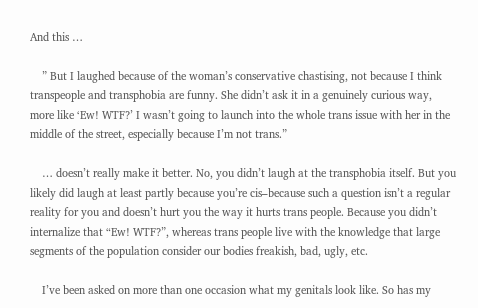And this …

    ” But I laughed because of the woman’s conservative chastising, not because I think transpeople and transphobia are funny. She didn’t ask it in a genuinely curious way, more like ‘Ew! WTF?’ I wasn’t going to launch into the whole trans issue with her in the middle of the street, especially because I’m not trans.”

    … doesn’t really make it better. No, you didn’t laugh at the transphobia itself. But you likely did laugh at least partly because you’re cis–because such a question isn’t a regular reality for you and doesn’t hurt you the way it hurts trans people. Because you didn’t internalize that “Ew! WTF?”, whereas trans people live with the knowledge that large segments of the population consider our bodies freakish, bad, ugly, etc.

    I’ve been asked on more than one occasion what my genitals look like. So has my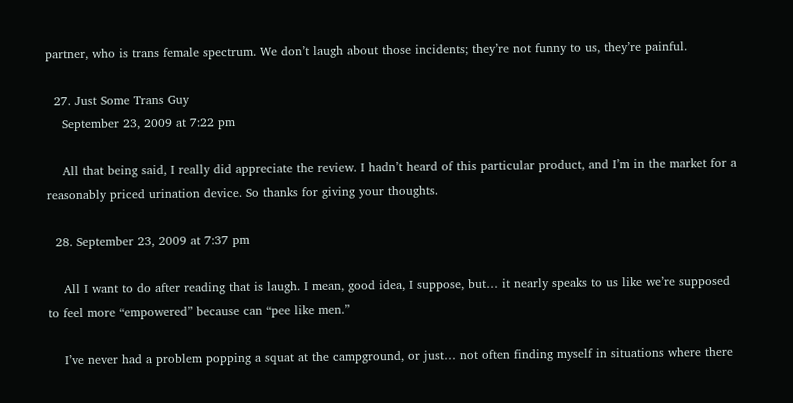partner, who is trans female spectrum. We don’t laugh about those incidents; they’re not funny to us, they’re painful.

  27. Just Some Trans Guy
    September 23, 2009 at 7:22 pm

    All that being said, I really did appreciate the review. I hadn’t heard of this particular product, and I’m in the market for a reasonably priced urination device. So thanks for giving your thoughts.

  28. September 23, 2009 at 7:37 pm

    All I want to do after reading that is laugh. I mean, good idea, I suppose, but… it nearly speaks to us like we’re supposed to feel more “empowered” because can “pee like men.”

    I’ve never had a problem popping a squat at the campground, or just… not often finding myself in situations where there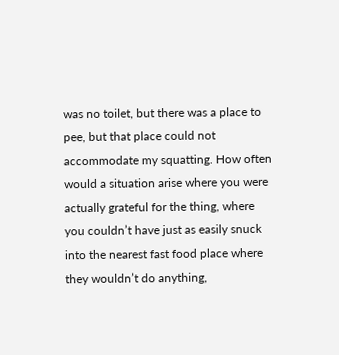was no toilet, but there was a place to pee, but that place could not accommodate my squatting. How often would a situation arise where you were actually grateful for the thing, where you couldn’t have just as easily snuck into the nearest fast food place where they wouldn’t do anything,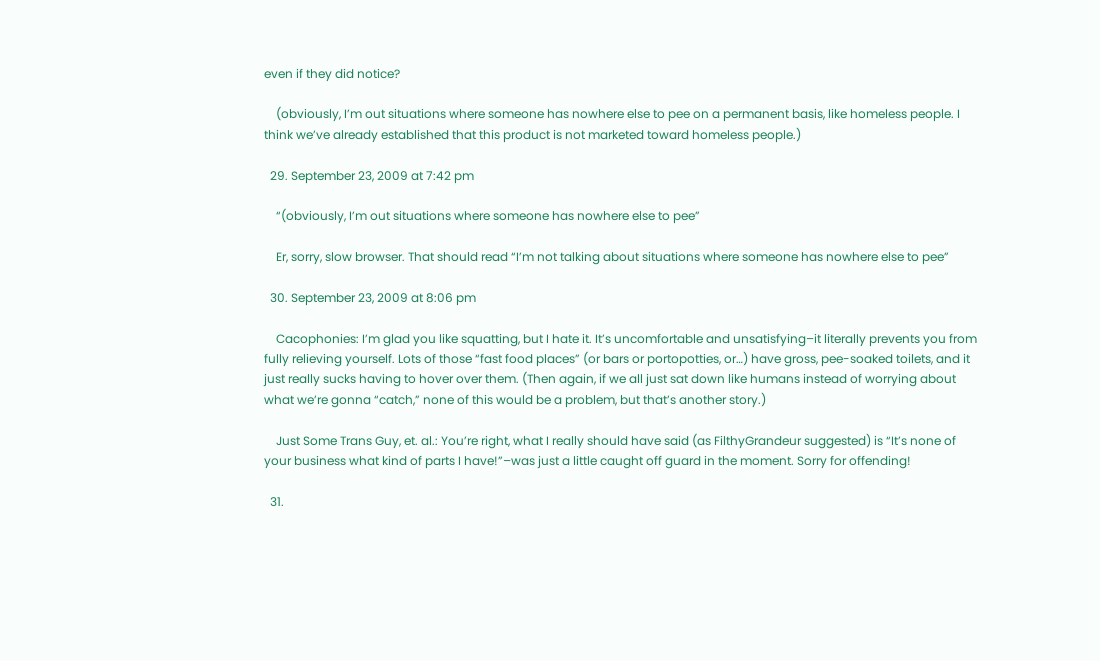even if they did notice?

    (obviously, I’m out situations where someone has nowhere else to pee on a permanent basis, like homeless people. I think we’ve already established that this product is not marketed toward homeless people.)

  29. September 23, 2009 at 7:42 pm

    “(obviously, I’m out situations where someone has nowhere else to pee”

    Er, sorry, slow browser. That should read “I’m not talking about situations where someone has nowhere else to pee”

  30. September 23, 2009 at 8:06 pm

    Cacophonies: I’m glad you like squatting, but I hate it. It’s uncomfortable and unsatisfying–it literally prevents you from fully relieving yourself. Lots of those “fast food places” (or bars or portopotties, or…) have gross, pee-soaked toilets, and it just really sucks having to hover over them. (Then again, if we all just sat down like humans instead of worrying about what we’re gonna “catch,” none of this would be a problem, but that’s another story.)

    Just Some Trans Guy, et. al.: You’re right, what I really should have said (as FilthyGrandeur suggested) is “It’s none of your business what kind of parts I have!”–was just a little caught off guard in the moment. Sorry for offending!

  31.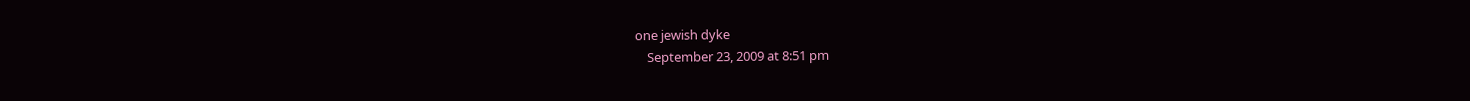one jewish dyke
    September 23, 2009 at 8:51 pm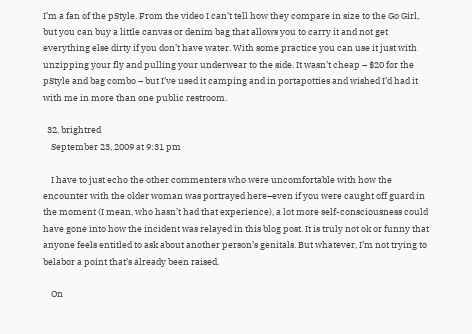I’m a fan of the pStyle. From the video I can’t tell how they compare in size to the Go Girl, but you can buy a little canvas or denim bag that allows you to carry it and not get everything else dirty if you don’t have water. With some practice you can use it just with unzipping your fly and pulling your underwear to the side. It wasn’t cheap – $20 for the pStyle and bag combo – but I’ve used it camping and in portapotties and wished I’d had it with me in more than one public restroom.

  32. brightred
    September 23, 2009 at 9:31 pm

    I have to just echo the other commenters who were uncomfortable with how the encounter with the older woman was portrayed here–even if you were caught off guard in the moment (I mean, who hasn’t had that experience), a lot more self-consciousness could have gone into how the incident was relayed in this blog post. It is truly not ok or funny that anyone feels entitled to ask about another person’s genitals. But whatever, I’m not trying to belabor a point that’s already been raised.

    On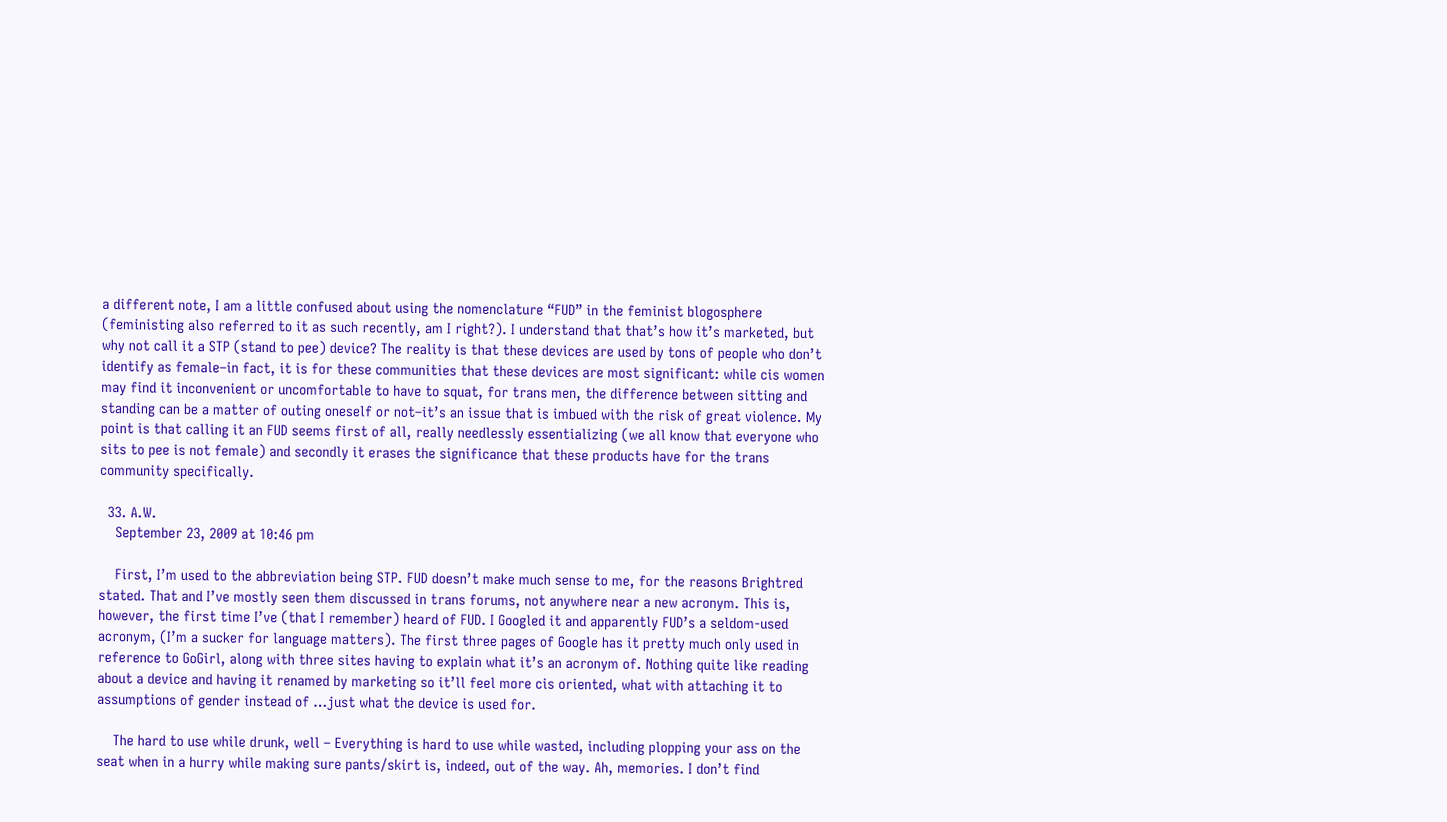a different note, I am a little confused about using the nomenclature “FUD” in the feminist blogosphere (feministing also referred to it as such recently, am I right?). I understand that that’s how it’s marketed, but why not call it a STP (stand to pee) device? The reality is that these devices are used by tons of people who don’t identify as female–in fact, it is for these communities that these devices are most significant: while cis women may find it inconvenient or uncomfortable to have to squat, for trans men, the difference between sitting and standing can be a matter of outing oneself or not–it’s an issue that is imbued with the risk of great violence. My point is that calling it an FUD seems first of all, really needlessly essentializing (we all know that everyone who sits to pee is not female) and secondly it erases the significance that these products have for the trans community specifically.

  33. A.W.
    September 23, 2009 at 10:46 pm

    First, I’m used to the abbreviation being STP. FUD doesn’t make much sense to me, for the reasons Brightred stated. That and I’ve mostly seen them discussed in trans forums, not anywhere near a new acronym. This is, however, the first time I’ve (that I remember) heard of FUD. I Googled it and apparently FUD’s a seldom-used acronym, (I’m a sucker for language matters). The first three pages of Google has it pretty much only used in reference to GoGirl, along with three sites having to explain what it’s an acronym of. Nothing quite like reading about a device and having it renamed by marketing so it’ll feel more cis oriented, what with attaching it to assumptions of gender instead of …just what the device is used for.

    The hard to use while drunk, well – Everything is hard to use while wasted, including plopping your ass on the seat when in a hurry while making sure pants/skirt is, indeed, out of the way. Ah, memories. I don’t find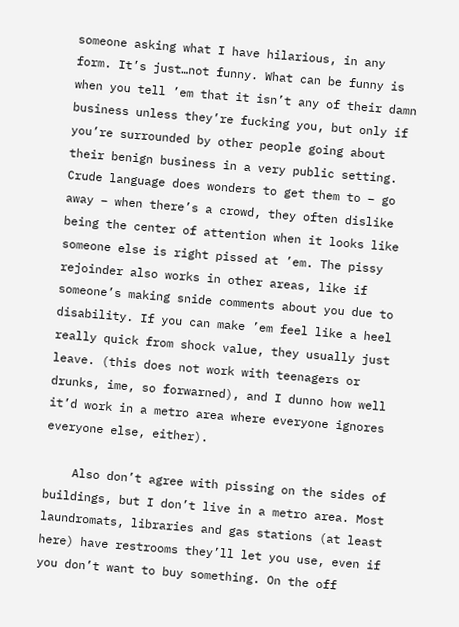someone asking what I have hilarious, in any form. It’s just…not funny. What can be funny is when you tell ’em that it isn’t any of their damn business unless they’re fucking you, but only if you’re surrounded by other people going about their benign business in a very public setting. Crude language does wonders to get them to – go away – when there’s a crowd, they often dislike being the center of attention when it looks like someone else is right pissed at ’em. The pissy rejoinder also works in other areas, like if someone’s making snide comments about you due to disability. If you can make ’em feel like a heel really quick from shock value, they usually just leave. (this does not work with teenagers or drunks, ime, so forwarned), and I dunno how well it’d work in a metro area where everyone ignores everyone else, either).

    Also don’t agree with pissing on the sides of buildings, but I don’t live in a metro area. Most laundromats, libraries and gas stations (at least here) have restrooms they’ll let you use, even if you don’t want to buy something. On the off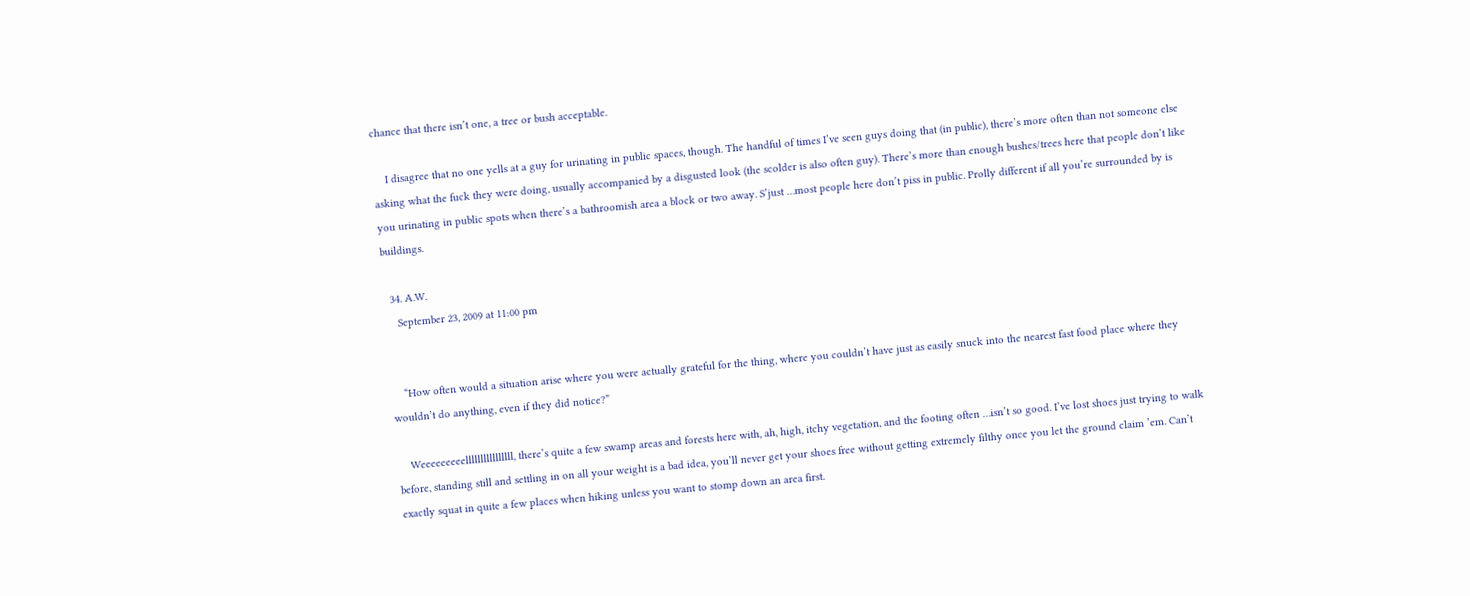chance that there isn’t one, a tree or bush acceptable.

    I disagree that no one yells at a guy for urinating in public spaces, though. The handful of times I’ve seen guys doing that (in public), there’s more often than not someone else asking what the fuck they were doing, usually accompanied by a disgusted look (the scolder is also often guy). There’s more than enough bushes/trees here that people don’t like you urinating in public spots when there’s a bathroomish area a block or two away. S’just …most people here don’t piss in public. Prolly different if all you’re surrounded by is buildings.

  34. A.W.
    September 23, 2009 at 11:00 pm


    “How often would a situation arise where you were actually grateful for the thing, where you couldn’t have just as easily snuck into the nearest fast food place where they wouldn’t do anything, even if they did notice?”

    Weeeeeeeeellllllllllllllll, there’s quite a few swamp areas and forests here with, ah, high, itchy vegetation, and the footing often …isn’t so good. I’ve lost shoes just trying to walk before, standing still and settling in on all your weight is a bad idea, you’ll never get your shoes free without getting extremely filthy once you let the ground claim ’em. Can’t exactly squat in quite a few places when hiking unless you want to stomp down an area first.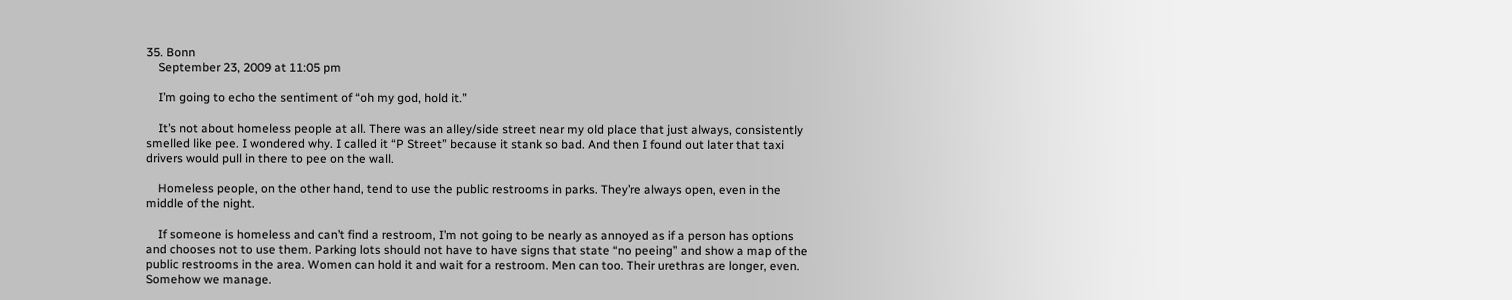35. Bonn
    September 23, 2009 at 11:05 pm

    I’m going to echo the sentiment of “oh my god, hold it.”

    It’s not about homeless people at all. There was an alley/side street near my old place that just always, consistently smelled like pee. I wondered why. I called it “P Street” because it stank so bad. And then I found out later that taxi drivers would pull in there to pee on the wall.

    Homeless people, on the other hand, tend to use the public restrooms in parks. They’re always open, even in the middle of the night.

    If someone is homeless and can’t find a restroom, I’m not going to be nearly as annoyed as if a person has options and chooses not to use them. Parking lots should not have to have signs that state “no peeing” and show a map of the public restrooms in the area. Women can hold it and wait for a restroom. Men can too. Their urethras are longer, even. Somehow we manage.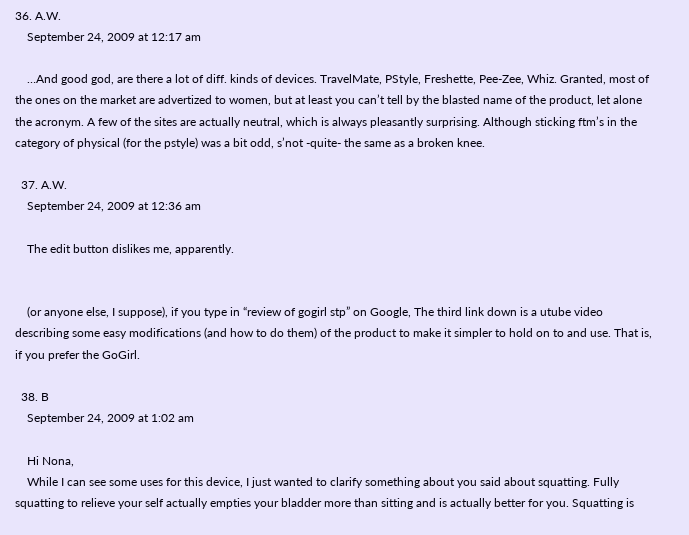36. A.W.
    September 24, 2009 at 12:17 am

    …And good god, are there a lot of diff. kinds of devices. TravelMate, PStyle, Freshette, Pee-Zee, Whiz. Granted, most of the ones on the market are advertized to women, but at least you can’t tell by the blasted name of the product, let alone the acronym. A few of the sites are actually neutral, which is always pleasantly surprising. Although sticking ftm’s in the category of physical (for the pstyle) was a bit odd, s’not -quite- the same as a broken knee.

  37. A.W.
    September 24, 2009 at 12:36 am

    The edit button dislikes me, apparently.


    (or anyone else, I suppose), if you type in “review of gogirl stp” on Google, The third link down is a utube video describing some easy modifications (and how to do them) of the product to make it simpler to hold on to and use. That is, if you prefer the GoGirl.

  38. B
    September 24, 2009 at 1:02 am

    Hi Nona,
    While I can see some uses for this device, I just wanted to clarify something about you said about squatting. Fully squatting to relieve your self actually empties your bladder more than sitting and is actually better for you. Squatting is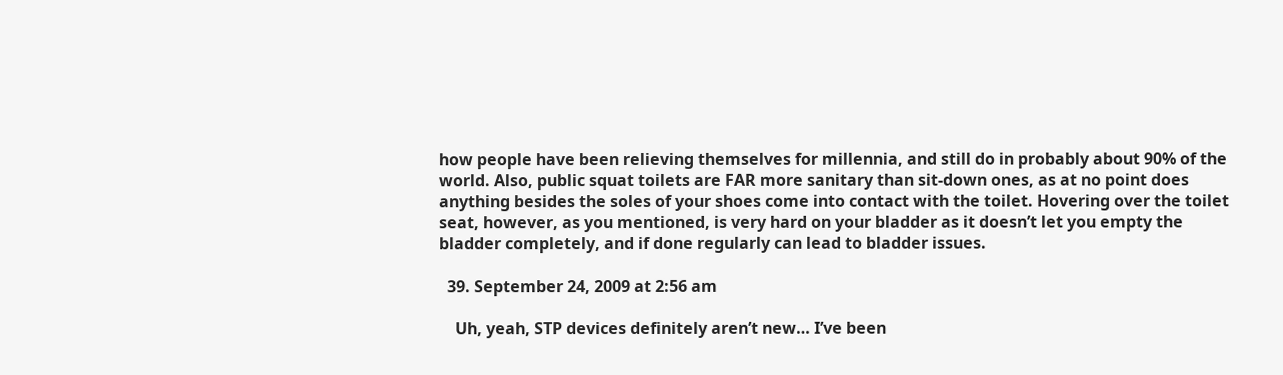how people have been relieving themselves for millennia, and still do in probably about 90% of the world. Also, public squat toilets are FAR more sanitary than sit-down ones, as at no point does anything besides the soles of your shoes come into contact with the toilet. Hovering over the toilet seat, however, as you mentioned, is very hard on your bladder as it doesn’t let you empty the bladder completely, and if done regularly can lead to bladder issues.

  39. September 24, 2009 at 2:56 am

    Uh, yeah, STP devices definitely aren’t new… I’ve been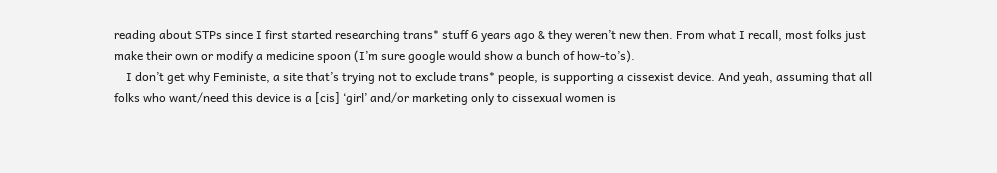reading about STPs since I first started researching trans* stuff 6 years ago & they weren’t new then. From what I recall, most folks just make their own or modify a medicine spoon (I’m sure google would show a bunch of how-to’s).
    I don’t get why Feministe, a site that’s trying not to exclude trans* people, is supporting a cissexist device. And yeah, assuming that all folks who want/need this device is a [cis] ‘girl’ and/or marketing only to cissexual women is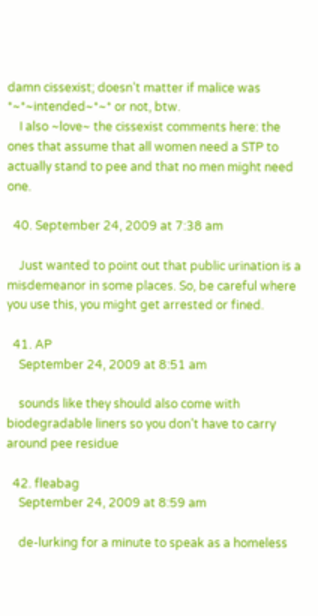damn cissexist; doesn’t matter if malice was *~*~intended~*~* or not, btw.
    I also ~love~ the cissexist comments here: the ones that assume that all women need a STP to actually stand to pee and that no men might need one.

  40. September 24, 2009 at 7:38 am

    Just wanted to point out that public urination is a misdemeanor in some places. So, be careful where you use this, you might get arrested or fined.

  41. AP
    September 24, 2009 at 8:51 am

    sounds like they should also come with biodegradable liners so you don’t have to carry around pee residue

  42. fleabag
    September 24, 2009 at 8:59 am

    de-lurking for a minute to speak as a homeless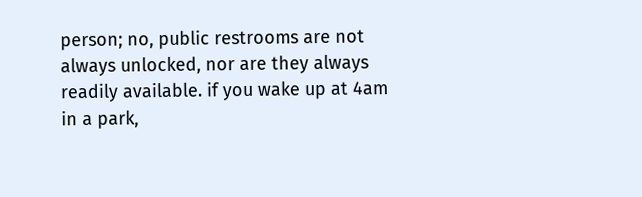person; no, public restrooms are not always unlocked, nor are they always readily available. if you wake up at 4am in a park,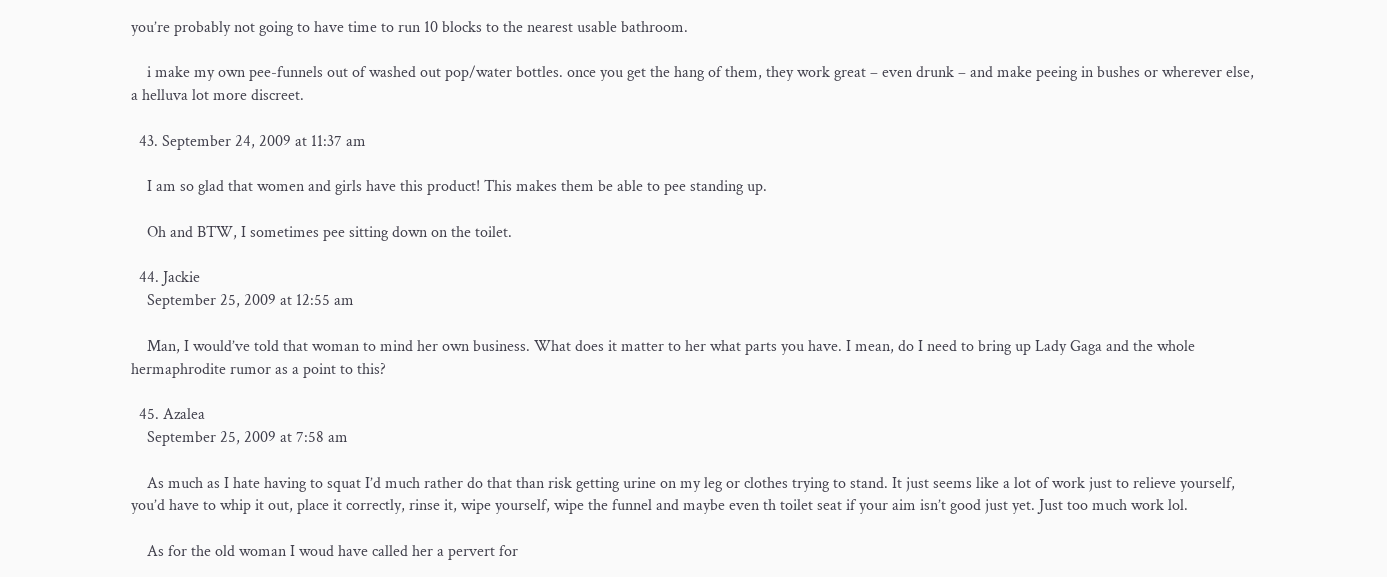you’re probably not going to have time to run 10 blocks to the nearest usable bathroom.

    i make my own pee-funnels out of washed out pop/water bottles. once you get the hang of them, they work great – even drunk – and make peeing in bushes or wherever else, a helluva lot more discreet.

  43. September 24, 2009 at 11:37 am

    I am so glad that women and girls have this product! This makes them be able to pee standing up.

    Oh and BTW, I sometimes pee sitting down on the toilet.

  44. Jackie
    September 25, 2009 at 12:55 am

    Man, I would’ve told that woman to mind her own business. What does it matter to her what parts you have. I mean, do I need to bring up Lady Gaga and the whole hermaphrodite rumor as a point to this?

  45. Azalea
    September 25, 2009 at 7:58 am

    As much as I hate having to squat I’d much rather do that than risk getting urine on my leg or clothes trying to stand. It just seems like a lot of work just to relieve yourself, you’d have to whip it out, place it correctly, rinse it, wipe yourself, wipe the funnel and maybe even th toilet seat if your aim isn’t good just yet. Just too much work lol.

    As for the old woman I woud have called her a pervert for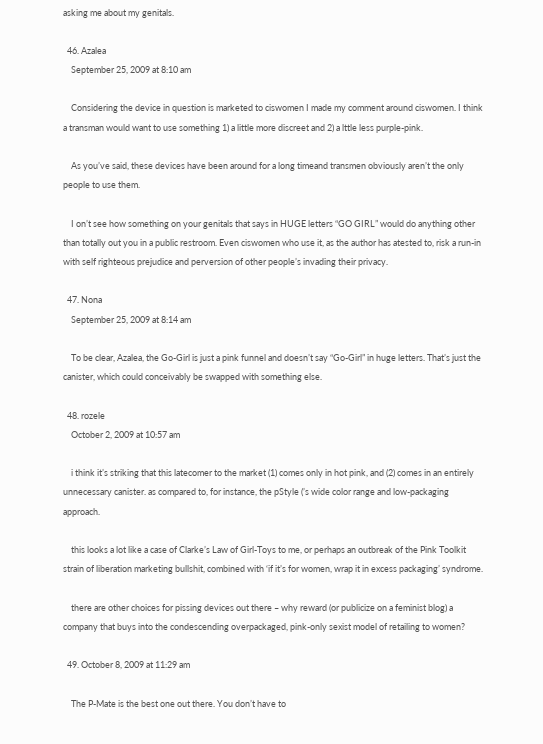asking me about my genitals.

  46. Azalea
    September 25, 2009 at 8:10 am

    Considering the device in question is marketed to ciswomen I made my comment around ciswomen. I think a transman would want to use something 1) a little more discreet and 2) a lttle less purple-pink.

    As you’ve said, these devices have been around for a long timeand transmen obviously aren’t the only people to use them.

    I on’t see how something on your genitals that says in HUGE letters “GO GIRL” would do anything other than totally out you in a public restroom. Even ciswomen who use it, as the author has atested to, risk a run-in with self righteous prejudice and perversion of other people’s invading their privacy.

  47. Nona
    September 25, 2009 at 8:14 am

    To be clear, Azalea, the Go-Girl is just a pink funnel and doesn’t say “Go-Girl” in huge letters. That’s just the canister, which could conceivably be swapped with something else.

  48. rozele
    October 2, 2009 at 10:57 am

    i think it’s striking that this latecomer to the market (1) comes only in hot pink, and (2) comes in an entirely unnecessary canister. as compared to, for instance, the pStyle (’s wide color range and low-packaging approach.

    this looks a lot like a case of Clarke’s Law of Girl-Toys to me, or perhaps an outbreak of the Pink Toolkit strain of liberation marketing bullshit, combined with ‘if it’s for women, wrap it in excess packaging’ syndrome.

    there are other choices for pissing devices out there – why reward (or publicize on a feminist blog) a company that buys into the condescending overpackaged, pink-only sexist model of retailing to women?

  49. October 8, 2009 at 11:29 am

    The P-Mate is the best one out there. You don’t have to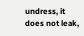undress, it does not leak,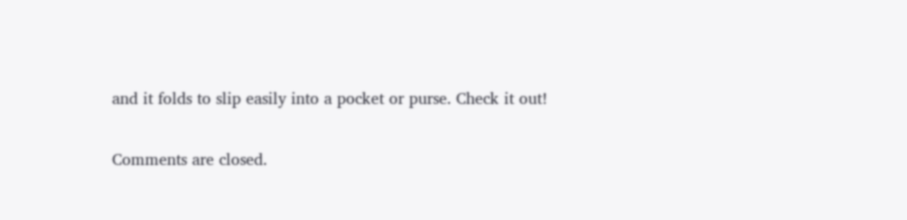and it folds to slip easily into a pocket or purse. Check it out!

Comments are closed.